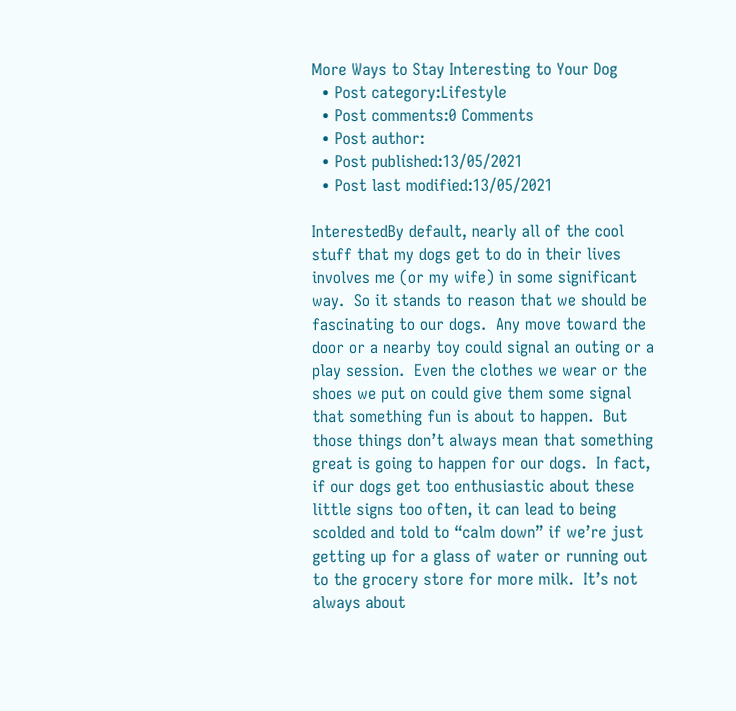More Ways to Stay Interesting to Your Dog
  • Post category:Lifestyle
  • Post comments:0 Comments
  • Post author:
  • Post published:13/05/2021
  • Post last modified:13/05/2021

InterestedBy default, nearly all of the cool stuff that my dogs get to do in their lives involves me (or my wife) in some significant way.  So it stands to reason that we should be fascinating to our dogs.  Any move toward the door or a nearby toy could signal an outing or a play session.  Even the clothes we wear or the shoes we put on could give them some signal that something fun is about to happen.  But those things don’t always mean that something great is going to happen for our dogs.  In fact, if our dogs get too enthusiastic about these little signs too often, it can lead to being scolded and told to “calm down” if we’re just getting up for a glass of water or running out to the grocery store for more milk.  It’s not always about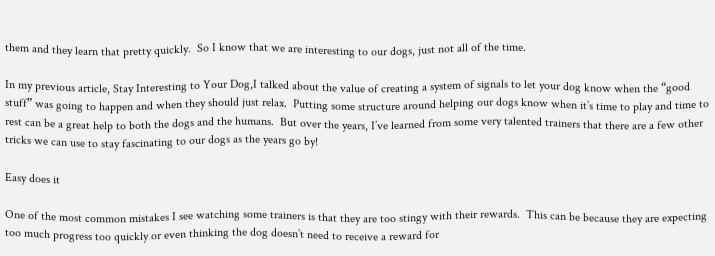them and they learn that pretty quickly.  So I know that we are interesting to our dogs, just not all of the time.

In my previous article, Stay Interesting to Your Dog,I talked about the value of creating a system of signals to let your dog know when the “good stuff” was going to happen and when they should just relax.  Putting some structure around helping our dogs know when it’s time to play and time to rest can be a great help to both the dogs and the humans.  But over the years, I’ve learned from some very talented trainers that there are a few other tricks we can use to stay fascinating to our dogs as the years go by!

Easy does it

One of the most common mistakes I see watching some trainers is that they are too stingy with their rewards.  This can be because they are expecting too much progress too quickly or even thinking the dog doesn’t need to receive a reward for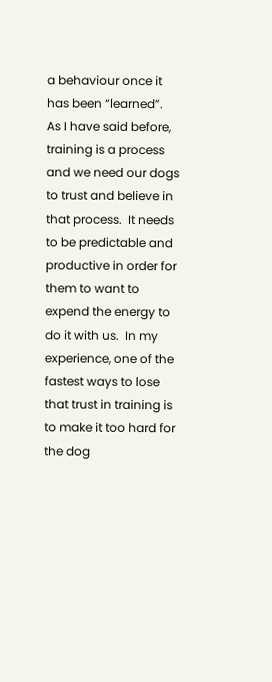a behaviour once it has been “learned”.  As I have said before, training is a process and we need our dogs to trust and believe in that process.  It needs to be predictable and productive in order for them to want to expend the energy to do it with us.  In my experience, one of the fastest ways to lose that trust in training is to make it too hard for the dog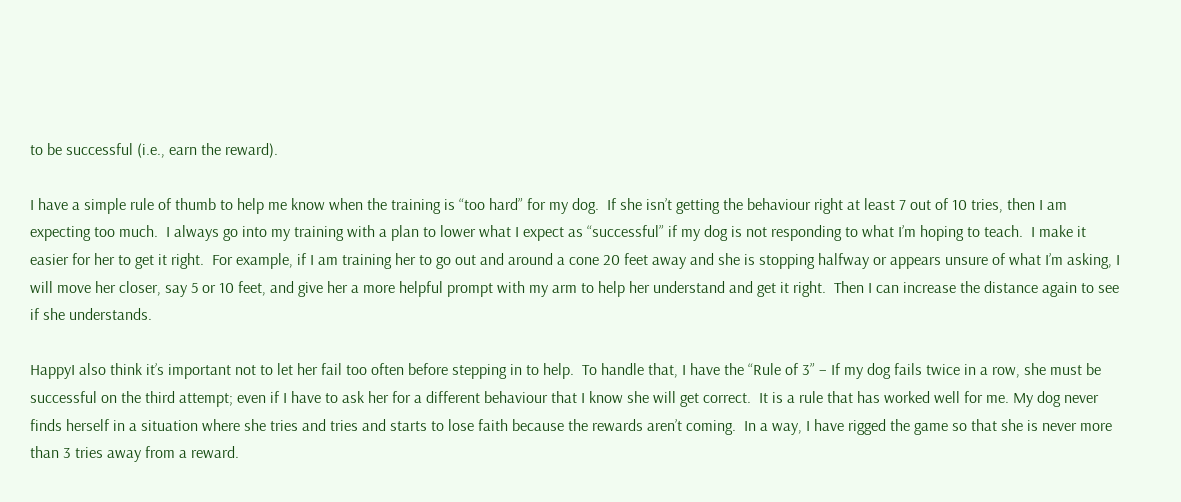to be successful (i.e., earn the reward).

I have a simple rule of thumb to help me know when the training is “too hard” for my dog.  If she isn’t getting the behaviour right at least 7 out of 10 tries, then I am expecting too much.  I always go into my training with a plan to lower what I expect as “successful” if my dog is not responding to what I’m hoping to teach.  I make it easier for her to get it right.  For example, if I am training her to go out and around a cone 20 feet away and she is stopping halfway or appears unsure of what I’m asking, I will move her closer, say 5 or 10 feet, and give her a more helpful prompt with my arm to help her understand and get it right.  Then I can increase the distance again to see if she understands.

HappyI also think it’s important not to let her fail too often before stepping in to help.  To handle that, I have the “Rule of 3” – If my dog fails twice in a row, she must be successful on the third attempt; even if I have to ask her for a different behaviour that I know she will get correct.  It is a rule that has worked well for me. My dog never finds herself in a situation where she tries and tries and starts to lose faith because the rewards aren’t coming.  In a way, I have rigged the game so that she is never more than 3 tries away from a reward.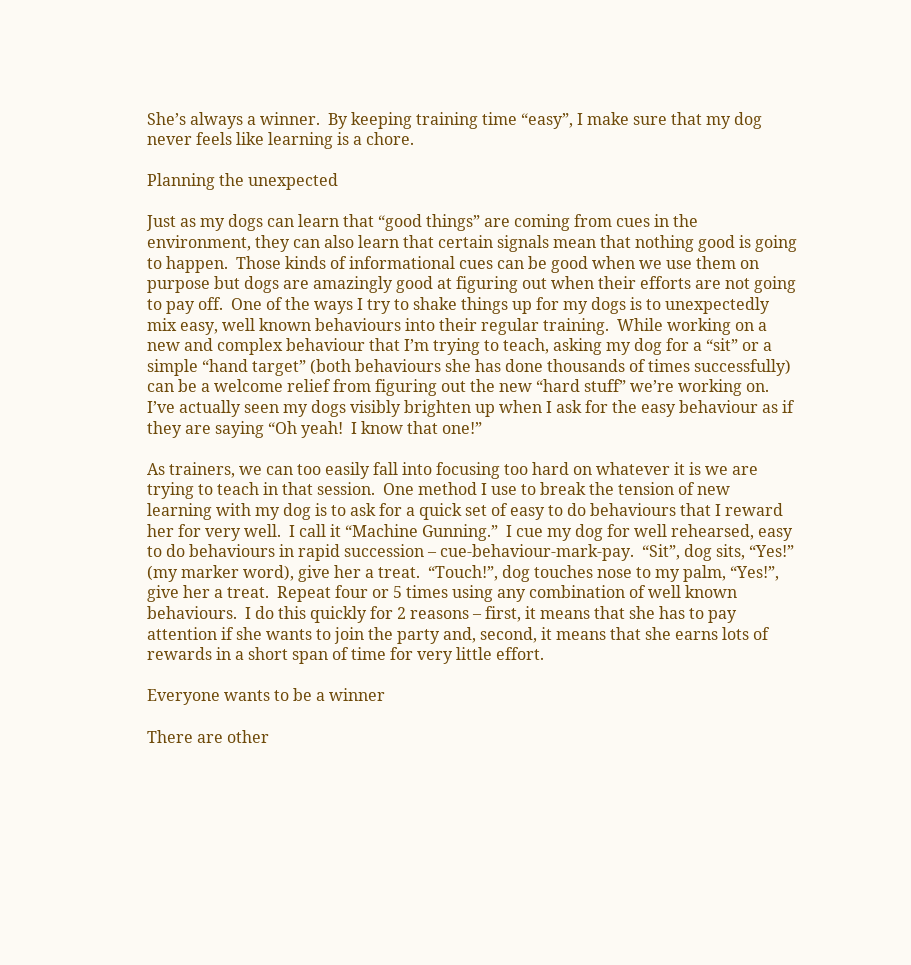She’s always a winner.  By keeping training time “easy”, I make sure that my dog never feels like learning is a chore.

Planning the unexpected

Just as my dogs can learn that “good things” are coming from cues in the environment, they can also learn that certain signals mean that nothing good is going to happen.  Those kinds of informational cues can be good when we use them on purpose but dogs are amazingly good at figuring out when their efforts are not going to pay off.  One of the ways I try to shake things up for my dogs is to unexpectedly mix easy, well known behaviours into their regular training.  While working on a new and complex behaviour that I’m trying to teach, asking my dog for a “sit” or a simple “hand target” (both behaviours she has done thousands of times successfully) can be a welcome relief from figuring out the new “hard stuff” we’re working on.  I’ve actually seen my dogs visibly brighten up when I ask for the easy behaviour as if they are saying “Oh yeah!  I know that one!”

As trainers, we can too easily fall into focusing too hard on whatever it is we are trying to teach in that session.  One method I use to break the tension of new learning with my dog is to ask for a quick set of easy to do behaviours that I reward her for very well.  I call it “Machine Gunning.”  I cue my dog for well rehearsed, easy to do behaviours in rapid succession – cue-behaviour-mark-pay.  “Sit”, dog sits, “Yes!” (my marker word), give her a treat.  “Touch!”, dog touches nose to my palm, “Yes!”, give her a treat.  Repeat four or 5 times using any combination of well known behaviours.  I do this quickly for 2 reasons – first, it means that she has to pay attention if she wants to join the party and, second, it means that she earns lots of rewards in a short span of time for very little effort.

Everyone wants to be a winner

There are other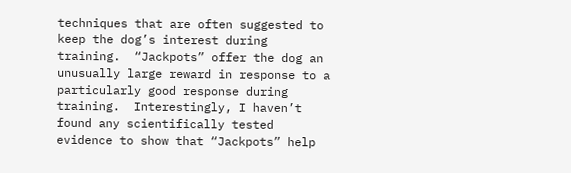techniques that are often suggested to keep the dog’s interest during training.  “Jackpots” offer the dog an unusually large reward in response to a particularly good response during training.  Interestingly, I haven’t found any scientifically tested evidence to show that “Jackpots” help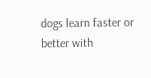dogs learn faster or better with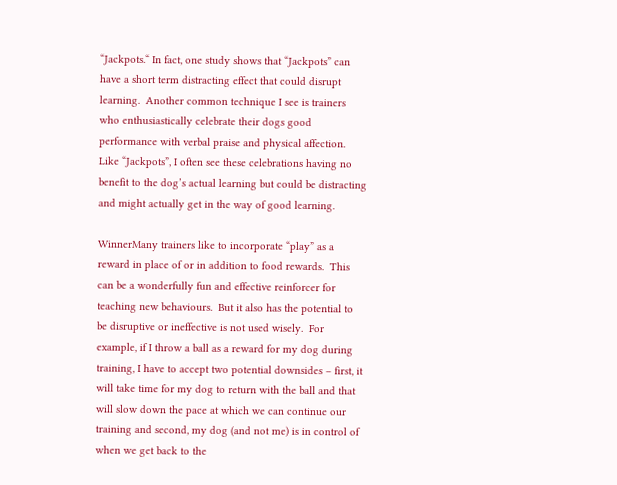“Jackpots.“ In fact, one study shows that “Jackpots” can have a short term distracting effect that could disrupt learning.  Another common technique I see is trainers who enthusiastically celebrate their dogs good performance with verbal praise and physical affection.  Like “Jackpots”, I often see these celebrations having no benefit to the dog’s actual learning but could be distracting and might actually get in the way of good learning.

WinnerMany trainers like to incorporate “play” as a reward in place of or in addition to food rewards.  This can be a wonderfully fun and effective reinforcer for teaching new behaviours.  But it also has the potential to be disruptive or ineffective is not used wisely.  For example, if I throw a ball as a reward for my dog during training, I have to accept two potential downsides – first, it will take time for my dog to return with the ball and that will slow down the pace at which we can continue our training and second, my dog (and not me) is in control of when we get back to the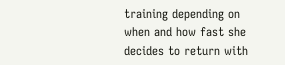training depending on when and how fast she decides to return with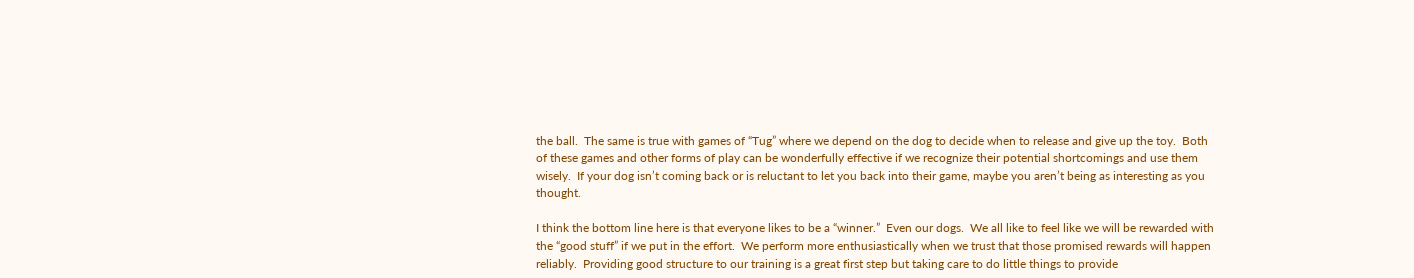the ball.  The same is true with games of “Tug” where we depend on the dog to decide when to release and give up the toy.  Both of these games and other forms of play can be wonderfully effective if we recognize their potential shortcomings and use them wisely.  If your dog isn’t coming back or is reluctant to let you back into their game, maybe you aren’t being as interesting as you thought.

I think the bottom line here is that everyone likes to be a “winner.”  Even our dogs.  We all like to feel like we will be rewarded with the “good stuff” if we put in the effort.  We perform more enthusiastically when we trust that those promised rewards will happen reliably.  Providing good structure to our training is a great first step but taking care to do little things to provide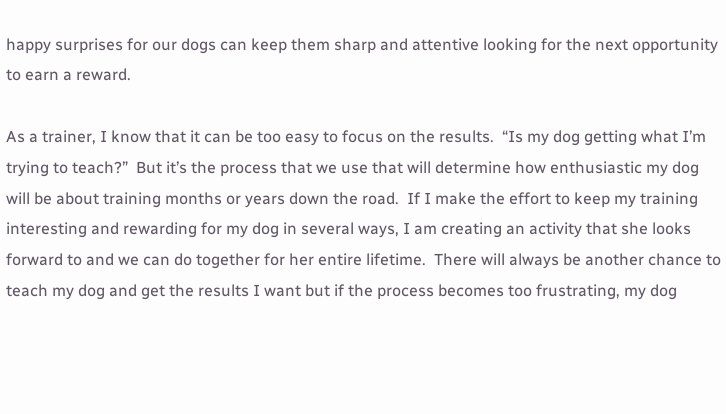happy surprises for our dogs can keep them sharp and attentive looking for the next opportunity to earn a reward.

As a trainer, I know that it can be too easy to focus on the results.  “Is my dog getting what I’m trying to teach?”  But it’s the process that we use that will determine how enthusiastic my dog will be about training months or years down the road.  If I make the effort to keep my training interesting and rewarding for my dog in several ways, I am creating an activity that she looks forward to and we can do together for her entire lifetime.  There will always be another chance to teach my dog and get the results I want but if the process becomes too frustrating, my dog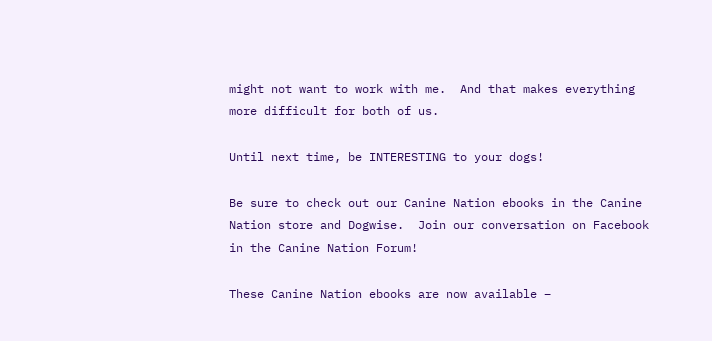might not want to work with me.  And that makes everything more difficult for both of us.

Until next time, be INTERESTING to your dogs!

Be sure to check out our Canine Nation ebooks in the Canine Nation store and Dogwise.  Join our conversation on Facebook in the Canine Nation Forum!

These Canine Nation ebooks are now available –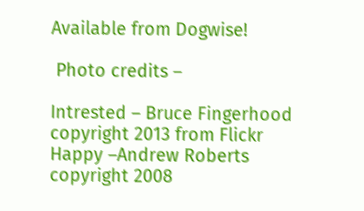Available from Dogwise!

 Photo credits –

Intrested – Bruce Fingerhood copyright 2013 from Flickr
Happy –Andrew Roberts copyright 2008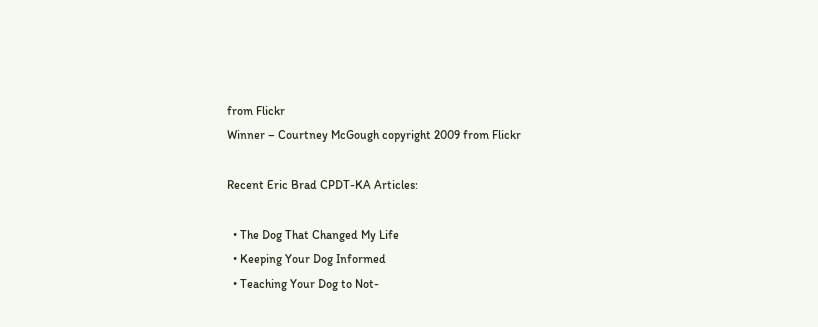from Flickr
Winner – Courtney McGough copyright 2009 from Flickr

Recent Eric Brad CPDT-KA Articles:

  • The Dog That Changed My Life
  • Keeping Your Dog Informed
  • Teaching Your Dog to Not-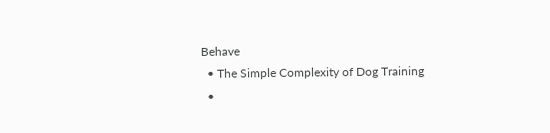Behave
  • The Simple Complexity of Dog Training
  •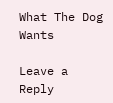What The Dog Wants

Leave a Reply